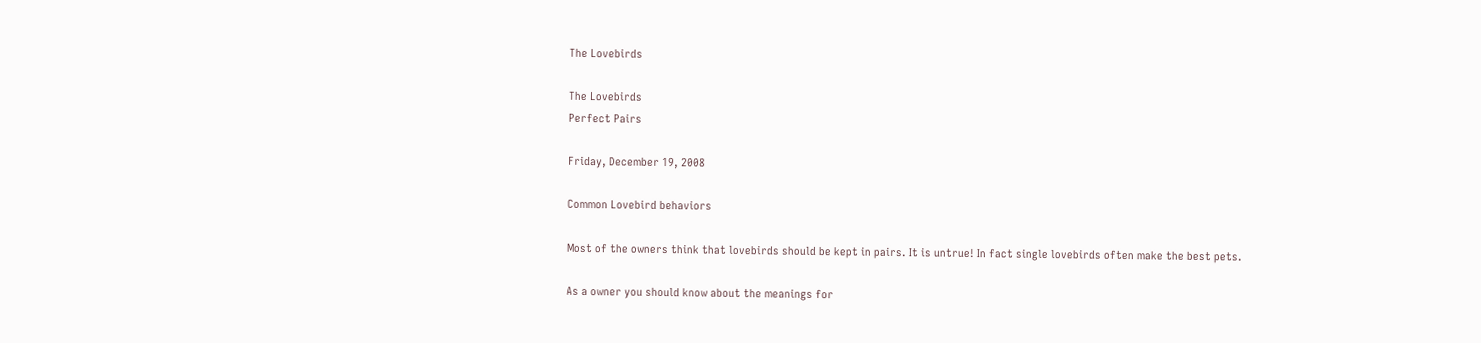The Lovebirds

The Lovebirds
Perfect Pairs

Friday, December 19, 2008

Common Lovebird behaviors

Most of the owners think that lovebirds should be kept in pairs. It is untrue! In fact single lovebirds often make the best pets.

As a owner you should know about the meanings for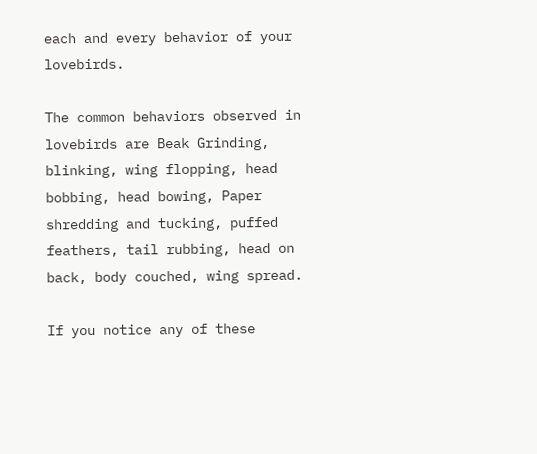each and every behavior of your lovebirds.

The common behaviors observed in lovebirds are Beak Grinding, blinking, wing flopping, head bobbing, head bowing, Paper shredding and tucking, puffed feathers, tail rubbing, head on back, body couched, wing spread.

If you notice any of these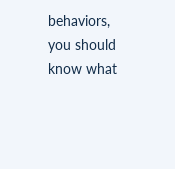behaviors, you should know what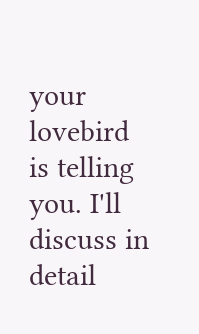your lovebird is telling you. I'll discuss in detail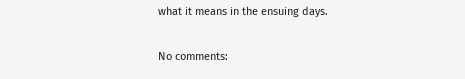what it means in the ensuing days.

No comments: